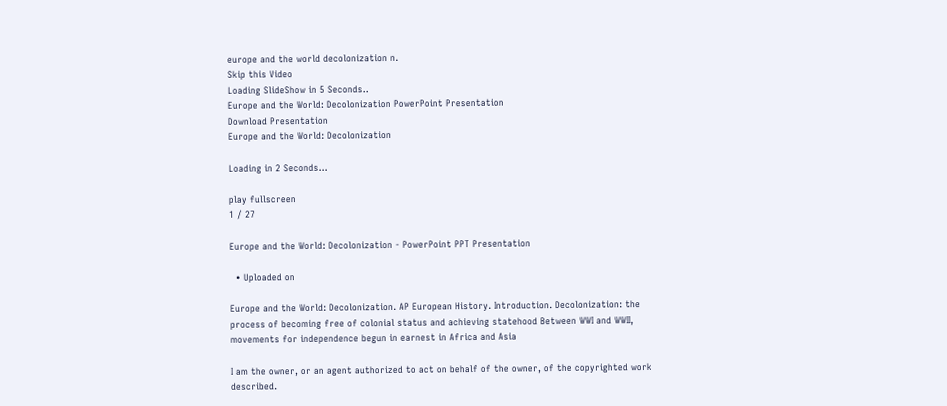europe and the world decolonization n.
Skip this Video
Loading SlideShow in 5 Seconds..
Europe and the World: Decolonization PowerPoint Presentation
Download Presentation
Europe and the World: Decolonization

Loading in 2 Seconds...

play fullscreen
1 / 27

Europe and the World: Decolonization - PowerPoint PPT Presentation

  • Uploaded on

Europe and the World: Decolonization. AP European History. Introduction. Decolonization: the process of becoming free of colonial status and achieving statehood Between WWI and WWII, movements for independence begun in earnest in Africa and Asia

I am the owner, or an agent authorized to act on behalf of the owner, of the copyrighted work described.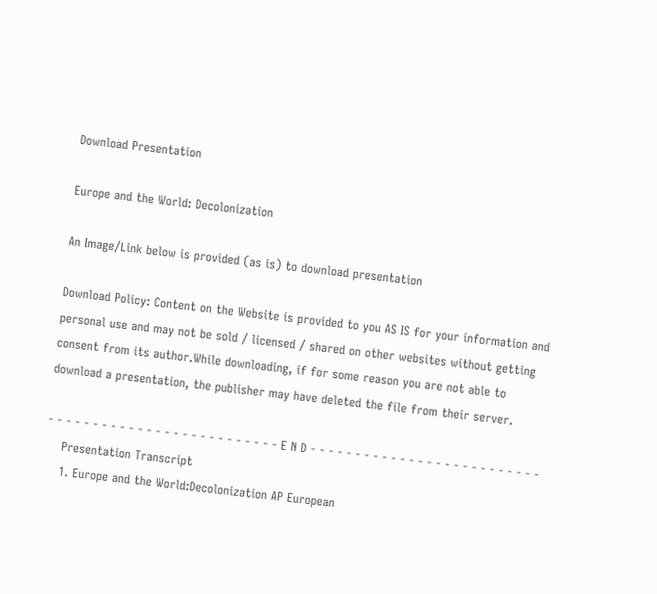Download Presentation

Europe and the World: Decolonization

An Image/Link below is provided (as is) to download presentation

Download Policy: Content on the Website is provided to you AS IS for your information and personal use and may not be sold / licensed / shared on other websites without getting consent from its author.While downloading, if for some reason you are not able to download a presentation, the publisher may have deleted the file from their server.

- - - - - - - - - - - - - - - - - - - - - - - - - - E N D - - - - - - - - - - - - - - - - - - - - - - - - - -
    Presentation Transcript
    1. Europe and the World:Decolonization AP European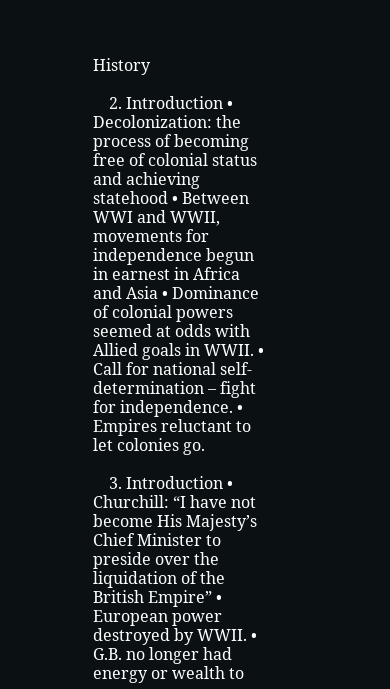History

    2. Introduction • Decolonization: the process of becoming free of colonial status and achieving statehood • Between WWI and WWII, movements for independence begun in earnest in Africa and Asia • Dominance of colonial powers seemed at odds with Allied goals in WWII. • Call for national self-determination – fight for independence. • Empires reluctant to let colonies go.

    3. Introduction • Churchill: “I have not become His Majesty’s Chief Minister to preside over the liquidation of the British Empire” • European power destroyed by WWII. • G.B. no longer had energy or wealth to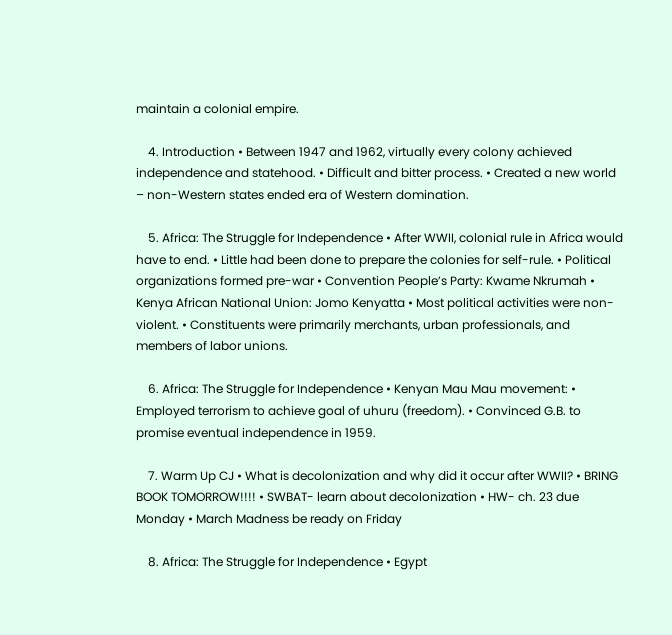maintain a colonial empire.

    4. Introduction • Between 1947 and 1962, virtually every colony achieved independence and statehood. • Difficult and bitter process. • Created a new world – non-Western states ended era of Western domination.

    5. Africa: The Struggle for Independence • After WWII, colonial rule in Africa would have to end. • Little had been done to prepare the colonies for self-rule. • Political organizations formed pre-war • Convention People’s Party: Kwame Nkrumah • Kenya African National Union: Jomo Kenyatta • Most political activities were non-violent. • Constituents were primarily merchants, urban professionals, and members of labor unions.

    6. Africa: The Struggle for Independence • Kenyan Mau Mau movement: • Employed terrorism to achieve goal of uhuru (freedom). • Convinced G.B. to promise eventual independence in 1959.

    7. Warm Up CJ • What is decolonization and why did it occur after WWII? • BRING BOOK TOMORROW!!!! • SWBAT- learn about decolonization • HW- ch. 23 due Monday • March Madness be ready on Friday

    8. Africa: The Struggle for Independence • Egypt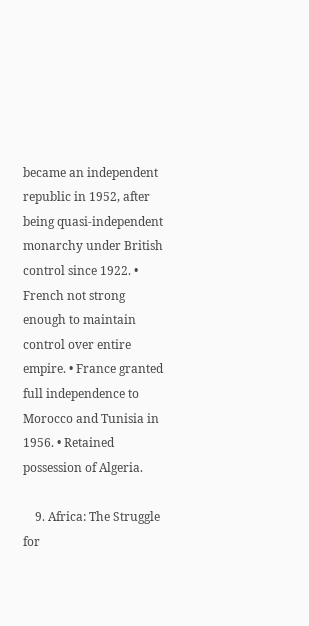became an independent republic in 1952, after being quasi-independent monarchy under British control since 1922. • French not strong enough to maintain control over entire empire. • France granted full independence to Morocco and Tunisia in 1956. • Retained possession of Algeria.

    9. Africa: The Struggle for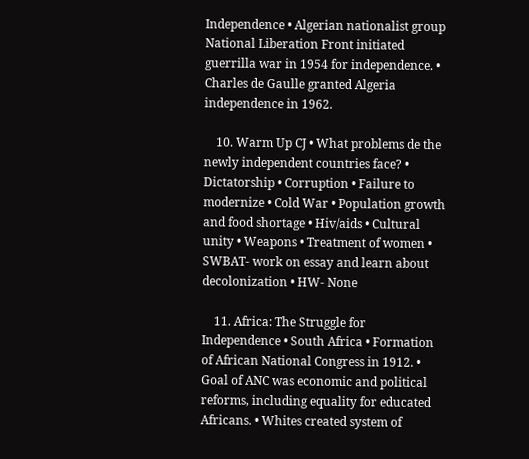Independence • Algerian nationalist group National Liberation Front initiated guerrilla war in 1954 for independence. • Charles de Gaulle granted Algeria independence in 1962.

    10. Warm Up CJ • What problems de the newly independent countries face? • Dictatorship • Corruption • Failure to modernize • Cold War • Population growth and food shortage • Hiv/aids • Cultural unity • Weapons • Treatment of women • SWBAT- work on essay and learn about decolonization • HW- None

    11. Africa: The Struggle for Independence • South Africa • Formation of African National Congress in 1912. • Goal of ANC was economic and political reforms, including equality for educated Africans. • Whites created system of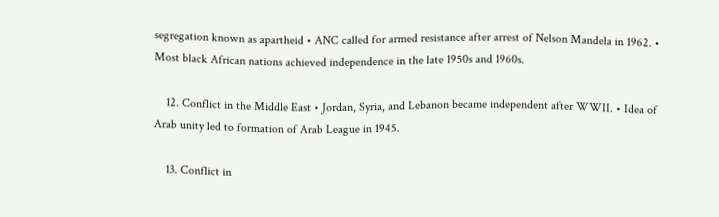segregation known as apartheid • ANC called for armed resistance after arrest of Nelson Mandela in 1962. • Most black African nations achieved independence in the late 1950s and 1960s.

    12. Conflict in the Middle East • Jordan, Syria, and Lebanon became independent after WWII. • Idea of Arab unity led to formation of Arab League in 1945.

    13. Conflict in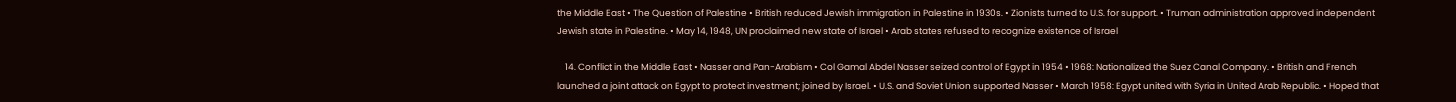the Middle East • The Question of Palestine • British reduced Jewish immigration in Palestine in 1930s. • Zionists turned to U.S. for support. • Truman administration approved independent Jewish state in Palestine. • May 14, 1948, UN proclaimed new state of Israel • Arab states refused to recognize existence of Israel

    14. Conflict in the Middle East • Nasser and Pan-Arabism • Col Gamal Abdel Nasser seized control of Egypt in 1954 • 1968: Nationalized the Suez Canal Company. • British and French launched a joint attack on Egypt to protect investment; joined by Israel. • U.S. and Soviet Union supported Nasser • March 1958: Egypt united with Syria in United Arab Republic. • Hoped that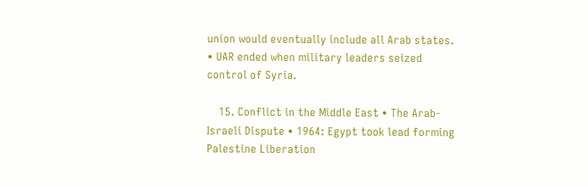union would eventually include all Arab states. • UAR ended when military leaders seized control of Syria.

    15. Conflict in the Middle East • The Arab-Israeli Dispute • 1964: Egypt took lead forming Palestine Liberation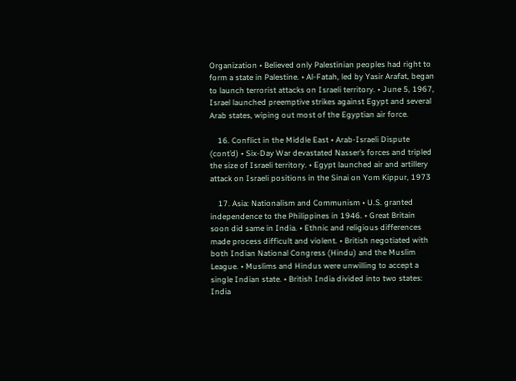Organization • Believed only Palestinian peoples had right to form a state in Palestine. • Al-Fatah, led by Yasir Arafat, began to launch terrorist attacks on Israeli territory. • June 5, 1967, Israel launched preemptive strikes against Egypt and several Arab states, wiping out most of the Egyptian air force.

    16. Conflict in the Middle East • Arab-Israeli Dispute (cont’d) • Six-Day War devastated Nasser’s forces and tripled the size of Israeli territory. • Egypt launched air and artillery attack on Israeli positions in the Sinai on Yom Kippur, 1973

    17. Asia: Nationalism and Communism • U.S. granted independence to the Philippines in 1946. • Great Britain soon did same in India. • Ethnic and religious differences made process difficult and violent. • British negotiated with both Indian National Congress (Hindu) and the Muslim League. • Muslims and Hindus were unwilling to accept a single Indian state. • British India divided into two states: India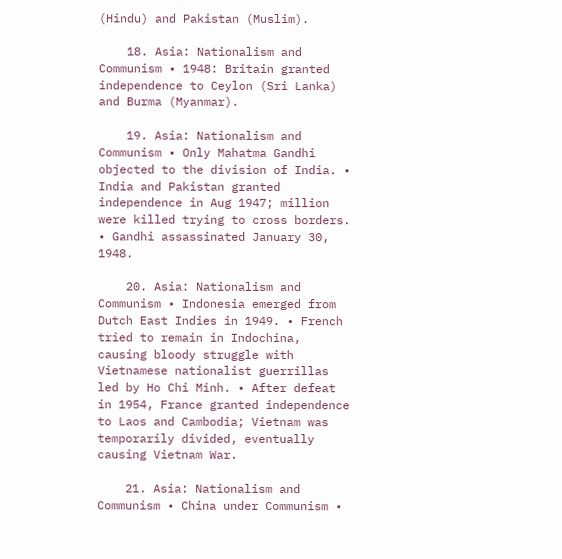(Hindu) and Pakistan (Muslim).

    18. Asia: Nationalism and Communism • 1948: Britain granted independence to Ceylon (Sri Lanka) and Burma (Myanmar).

    19. Asia: Nationalism and Communism • Only Mahatma Gandhi objected to the division of India. • India and Pakistan granted independence in Aug 1947; million were killed trying to cross borders. • Gandhi assassinated January 30, 1948.

    20. Asia: Nationalism and Communism • Indonesia emerged from Dutch East Indies in 1949. • French tried to remain in Indochina, causing bloody struggle with Vietnamese nationalist guerrillas led by Ho Chi Minh. • After defeat in 1954, France granted independence to Laos and Cambodia; Vietnam was temporarily divided, eventually causing Vietnam War.

    21. Asia: Nationalism and Communism • China under Communism •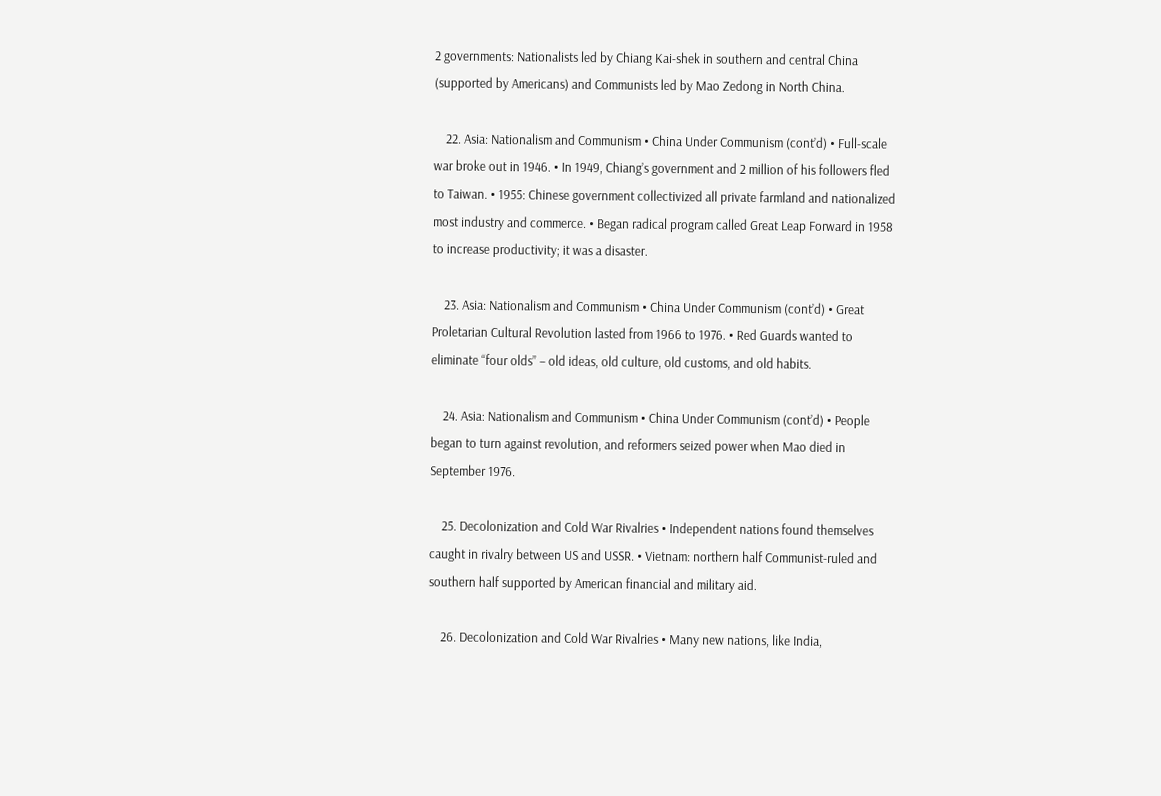2 governments: Nationalists led by Chiang Kai-shek in southern and central China (supported by Americans) and Communists led by Mao Zedong in North China.

    22. Asia: Nationalism and Communism • China Under Communism (cont’d) • Full-scale war broke out in 1946. • In 1949, Chiang’s government and 2 million of his followers fled to Taiwan. • 1955: Chinese government collectivized all private farmland and nationalized most industry and commerce. • Began radical program called Great Leap Forward in 1958 to increase productivity; it was a disaster.

    23. Asia: Nationalism and Communism • China Under Communism (cont’d) • Great Proletarian Cultural Revolution lasted from 1966 to 1976. • Red Guards wanted to eliminate “four olds” – old ideas, old culture, old customs, and old habits.

    24. Asia: Nationalism and Communism • China Under Communism (cont’d) • People began to turn against revolution, and reformers seized power when Mao died in September 1976.

    25. Decolonization and Cold War Rivalries • Independent nations found themselves caught in rivalry between US and USSR. • Vietnam: northern half Communist-ruled and southern half supported by American financial and military aid.

    26. Decolonization and Cold War Rivalries • Many new nations, like India,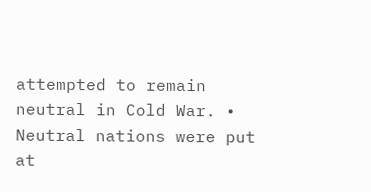attempted to remain neutral in Cold War. • Neutral nations were put at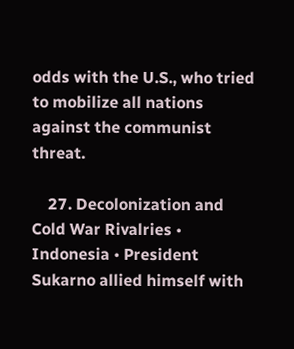odds with the U.S., who tried to mobilize all nations against the communist threat.

    27. Decolonization and Cold War Rivalries • Indonesia • President Sukarno allied himself with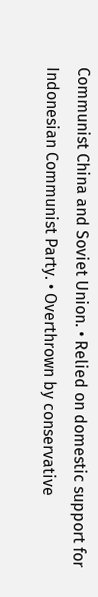Communist China and Soviet Union. • Relied on domestic support for Indonesian Communist Party. • Overthrown by conservative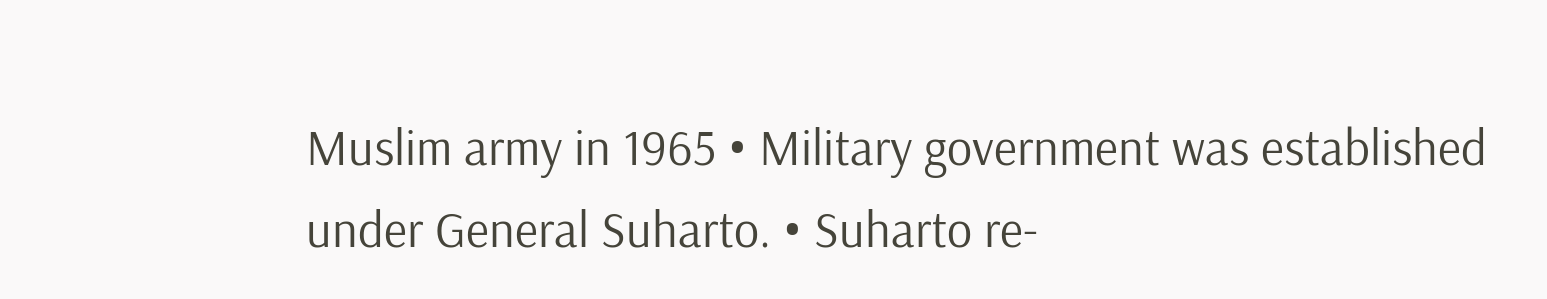Muslim army in 1965 • Military government was established under General Suharto. • Suharto re-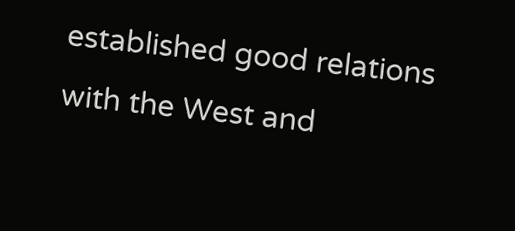established good relations with the West and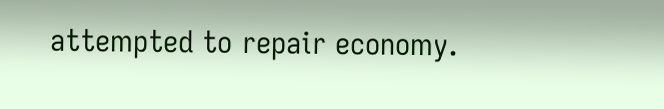attempted to repair economy.